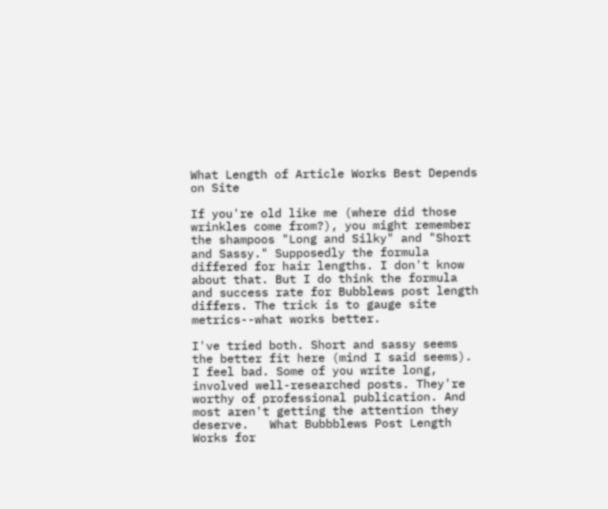What Length of Article Works Best Depends on Site

If you're old like me (where did those wrinkles come from?), you might remember the shampoos "Long and Silky" and "Short and Sassy." Supposedly the formula differed for hair lengths. I don't know about that. But I do think the formula and success rate for Bubblews post length differs. The trick is to gauge site metrics--what works better.

I've tried both. Short and sassy seems the better fit here (mind I said seems). I feel bad. Some of you write long, involved well-researched posts. They're worthy of professional publication. And most aren't getting the attention they deserve.   What Bubbblews Post Length Works for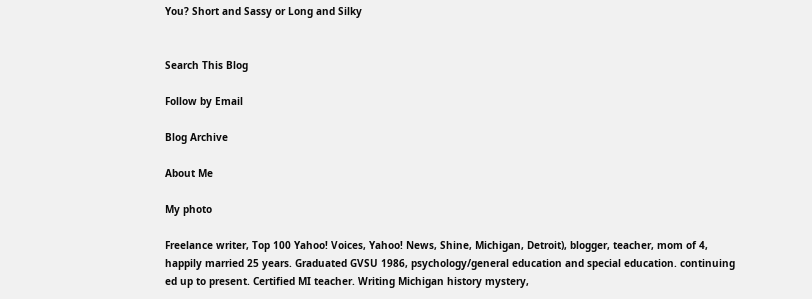You? Short and Sassy or Long and Silky


Search This Blog

Follow by Email

Blog Archive

About Me

My photo

Freelance writer, Top 100 Yahoo! Voices, Yahoo! News, Shine, Michigan, Detroit), blogger, teacher, mom of 4, happily married 25 years. Graduated GVSU 1986, psychology/general education and special education. continuing ed up to present. Certified MI teacher. Writing Michigan history mystery,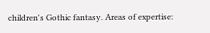children's Gothic fantasy. Areas of expertise: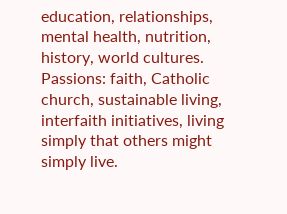education, relationships, mental health, nutrition, history, world cultures. Passions: faith, Catholic church, sustainable living, interfaith initiatives, living simply that others might simply live.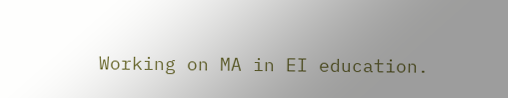Working on MA in EI education.